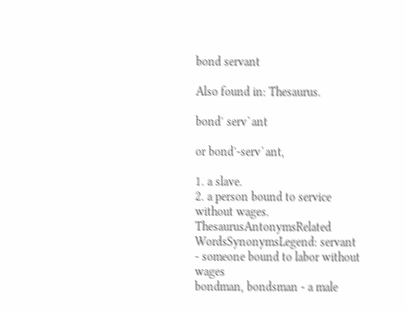bond servant

Also found in: Thesaurus.

bond′ serv`ant

or bond′-serv`ant,

1. a slave.
2. a person bound to service without wages.
ThesaurusAntonymsRelated WordsSynonymsLegend: servant - someone bound to labor without wages
bondman, bondsman - a male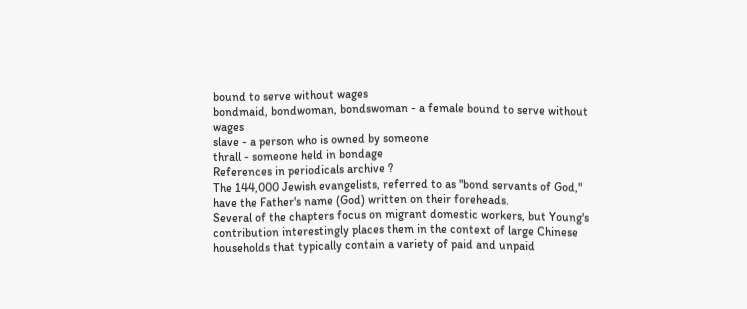bound to serve without wages
bondmaid, bondwoman, bondswoman - a female bound to serve without wages
slave - a person who is owned by someone
thrall - someone held in bondage
References in periodicals archive ?
The 144,000 Jewish evangelists, referred to as "bond servants of God," have the Father's name (God) written on their foreheads.
Several of the chapters focus on migrant domestic workers, but Young's contribution interestingly places them in the context of large Chinese households that typically contain a variety of paid and unpaid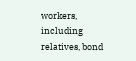workers, including relatives, bond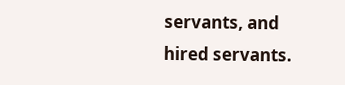servants, and hired servants.